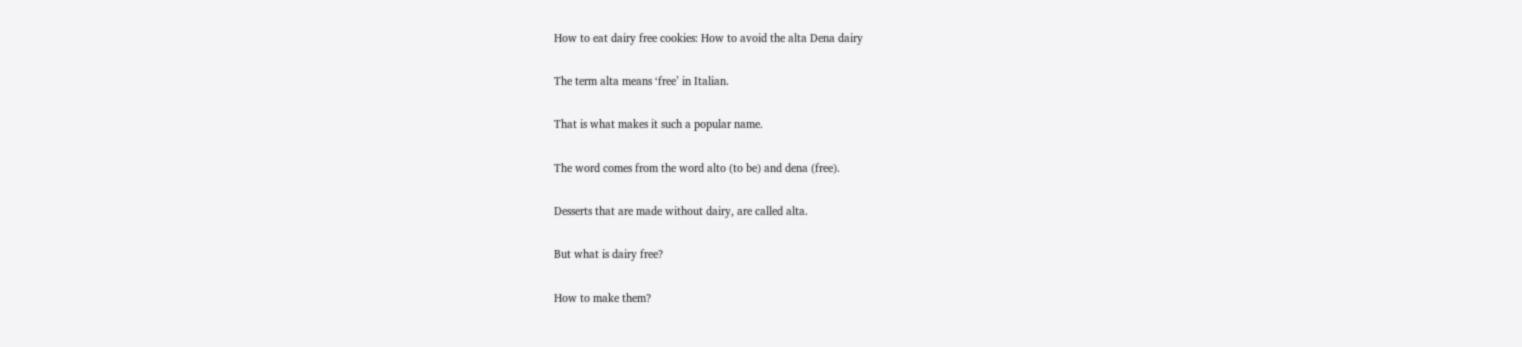How to eat dairy free cookies: How to avoid the alta Dena dairy

The term alta means ‘free’ in Italian.

That is what makes it such a popular name.

The word comes from the word alto (to be) and dena (free).

Desserts that are made without dairy, are called alta.

But what is dairy free?

How to make them?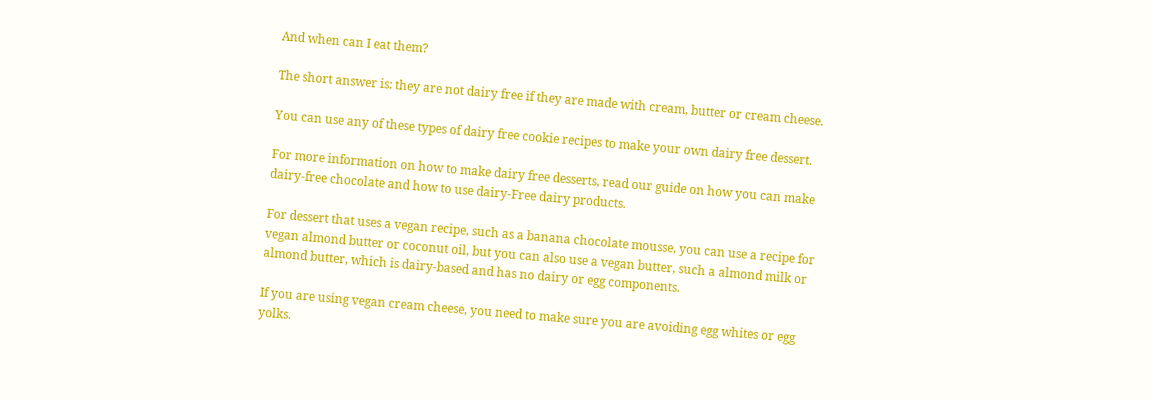And when can I eat them?

The short answer is: they are not dairy free if they are made with cream, butter or cream cheese.

You can use any of these types of dairy free cookie recipes to make your own dairy free dessert.

For more information on how to make dairy free desserts, read our guide on how you can make dairy-free chocolate and how to use dairy-Free dairy products.

For dessert that uses a vegan recipe, such as a banana chocolate mousse, you can use a recipe for vegan almond butter or coconut oil, but you can also use a vegan butter, such a almond milk or almond butter, which is dairy-based and has no dairy or egg components.

If you are using vegan cream cheese, you need to make sure you are avoiding egg whites or egg yolks.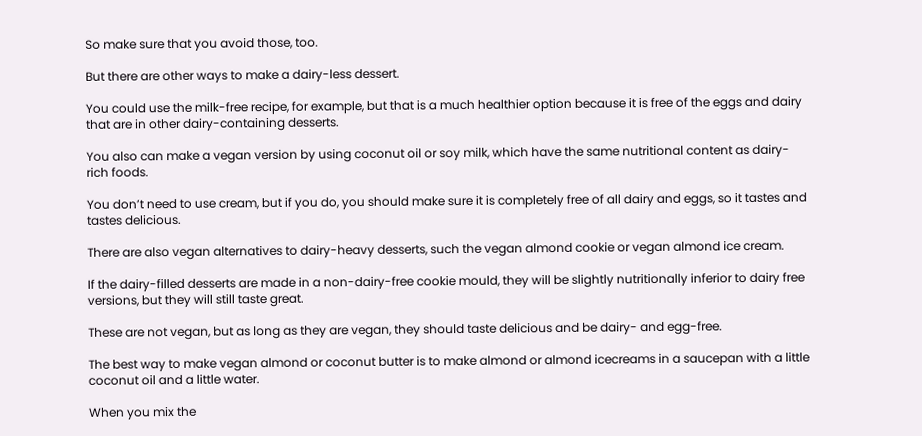So make sure that you avoid those, too.

But there are other ways to make a dairy-less dessert.

You could use the milk-free recipe, for example, but that is a much healthier option because it is free of the eggs and dairy that are in other dairy-containing desserts.

You also can make a vegan version by using coconut oil or soy milk, which have the same nutritional content as dairy-rich foods.

You don’t need to use cream, but if you do, you should make sure it is completely free of all dairy and eggs, so it tastes and tastes delicious.

There are also vegan alternatives to dairy-heavy desserts, such the vegan almond cookie or vegan almond ice cream.

If the dairy-filled desserts are made in a non-dairy-free cookie mould, they will be slightly nutritionally inferior to dairy free versions, but they will still taste great.

These are not vegan, but as long as they are vegan, they should taste delicious and be dairy- and egg-free.

The best way to make vegan almond or coconut butter is to make almond or almond icecreams in a saucepan with a little coconut oil and a little water.

When you mix the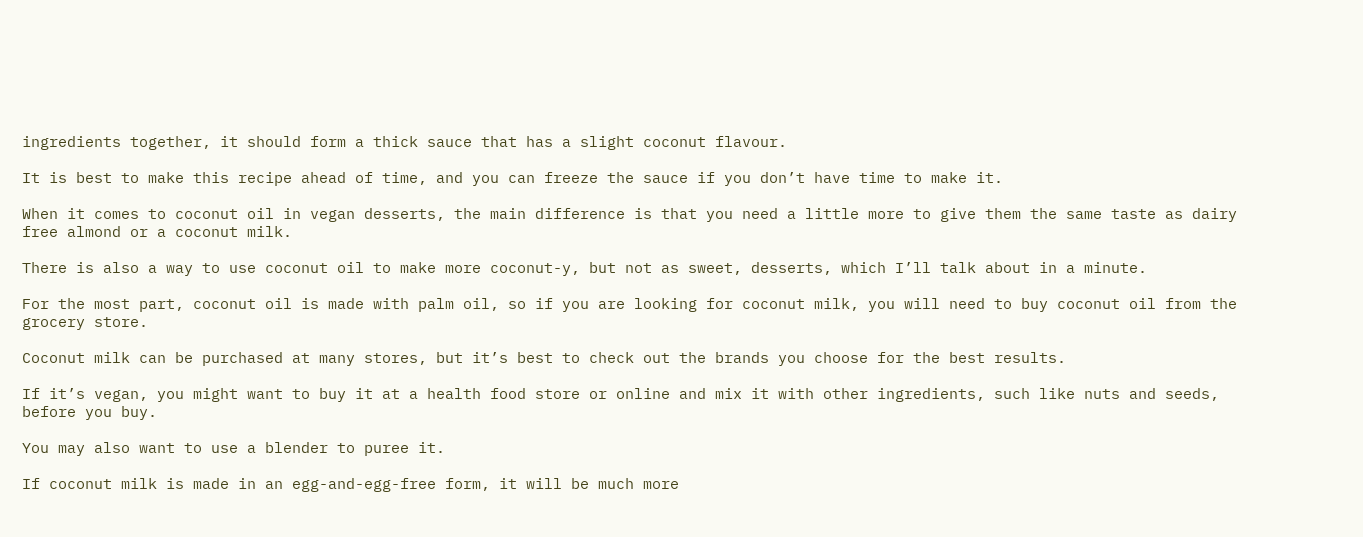ingredients together, it should form a thick sauce that has a slight coconut flavour.

It is best to make this recipe ahead of time, and you can freeze the sauce if you don’t have time to make it.

When it comes to coconut oil in vegan desserts, the main difference is that you need a little more to give them the same taste as dairy free almond or a coconut milk.

There is also a way to use coconut oil to make more coconut-y, but not as sweet, desserts, which I’ll talk about in a minute.

For the most part, coconut oil is made with palm oil, so if you are looking for coconut milk, you will need to buy coconut oil from the grocery store.

Coconut milk can be purchased at many stores, but it’s best to check out the brands you choose for the best results.

If it’s vegan, you might want to buy it at a health food store or online and mix it with other ingredients, such like nuts and seeds, before you buy.

You may also want to use a blender to puree it.

If coconut milk is made in an egg-and-egg-free form, it will be much more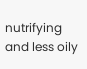nutrifying and less oily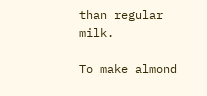than regular milk.

To make almond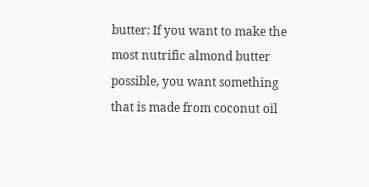butter: If you want to make the most nutrific almond butter possible, you want something that is made from coconut oil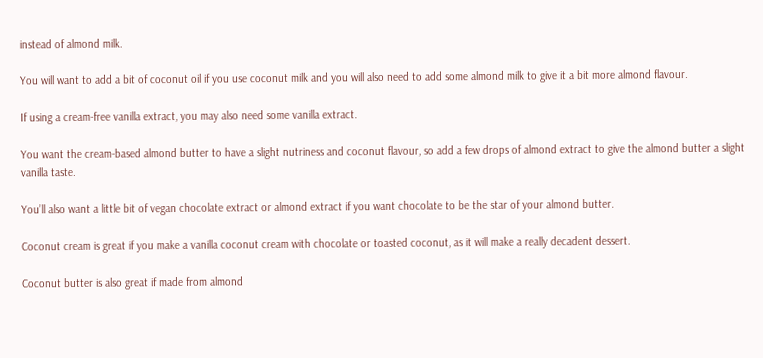instead of almond milk.

You will want to add a bit of coconut oil if you use coconut milk and you will also need to add some almond milk to give it a bit more almond flavour.

If using a cream-free vanilla extract, you may also need some vanilla extract.

You want the cream-based almond butter to have a slight nutriness and coconut flavour, so add a few drops of almond extract to give the almond butter a slight vanilla taste.

You’ll also want a little bit of vegan chocolate extract or almond extract if you want chocolate to be the star of your almond butter.

Coconut cream is great if you make a vanilla coconut cream with chocolate or toasted coconut, as it will make a really decadent dessert.

Coconut butter is also great if made from almond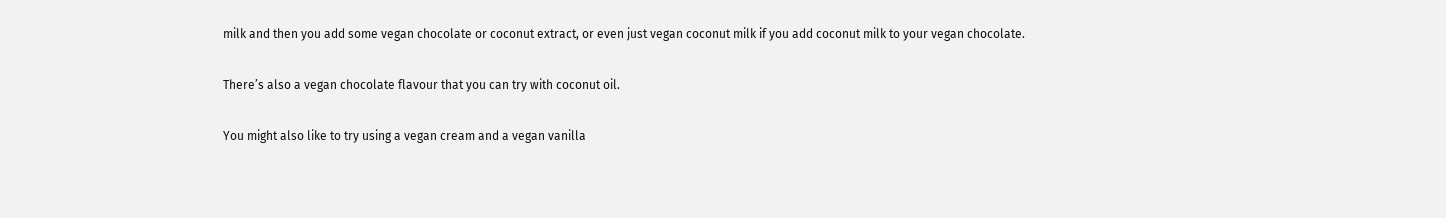milk and then you add some vegan chocolate or coconut extract, or even just vegan coconut milk if you add coconut milk to your vegan chocolate.

There’s also a vegan chocolate flavour that you can try with coconut oil.

You might also like to try using a vegan cream and a vegan vanilla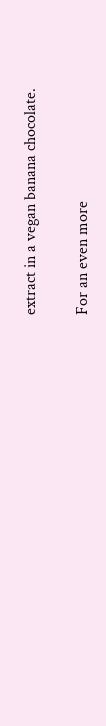extract in a vegan banana chocolate.

For an even more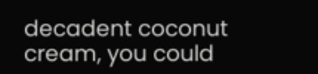decadent coconut cream, you could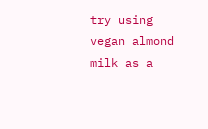try using vegan almond milk as a